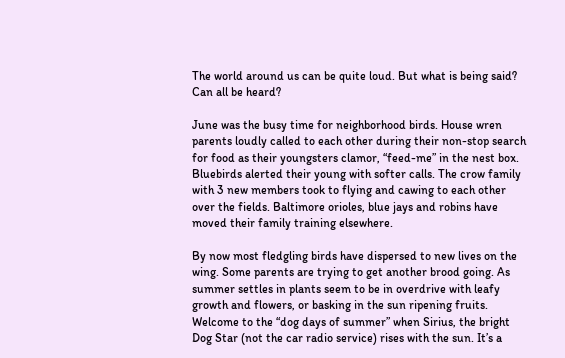The world around us can be quite loud. But what is being said? Can all be heard?

June was the busy time for neighborhood birds. House wren parents loudly called to each other during their non-stop search for food as their youngsters clamor, “feed-me” in the nest box. Bluebirds alerted their young with softer calls. The crow family with 3 new members took to flying and cawing to each other over the fields. Baltimore orioles, blue jays and robins have moved their family training elsewhere.

By now most fledgling birds have dispersed to new lives on the wing. Some parents are trying to get another brood going. As summer settles in plants seem to be in overdrive with leafy growth and flowers, or basking in the sun ripening fruits. Welcome to the “dog days of summer” when Sirius, the bright Dog Star (not the car radio service) rises with the sun. It’s a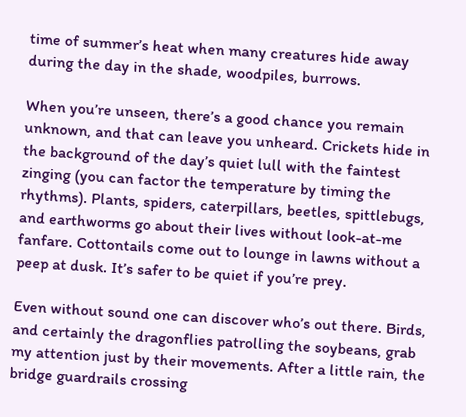time of summer’s heat when many creatures hide away during the day in the shade, woodpiles, burrows.

When you’re unseen, there’s a good chance you remain unknown, and that can leave you unheard. Crickets hide in the background of the day’s quiet lull with the faintest zinging (you can factor the temperature by timing the rhythms). Plants, spiders, caterpillars, beetles, spittlebugs, and earthworms go about their lives without look-at-me fanfare. Cottontails come out to lounge in lawns without a peep at dusk. It’s safer to be quiet if you’re prey.

Even without sound one can discover who’s out there. Birds, and certainly the dragonflies patrolling the soybeans, grab my attention just by their movements. After a little rain, the bridge guardrails crossing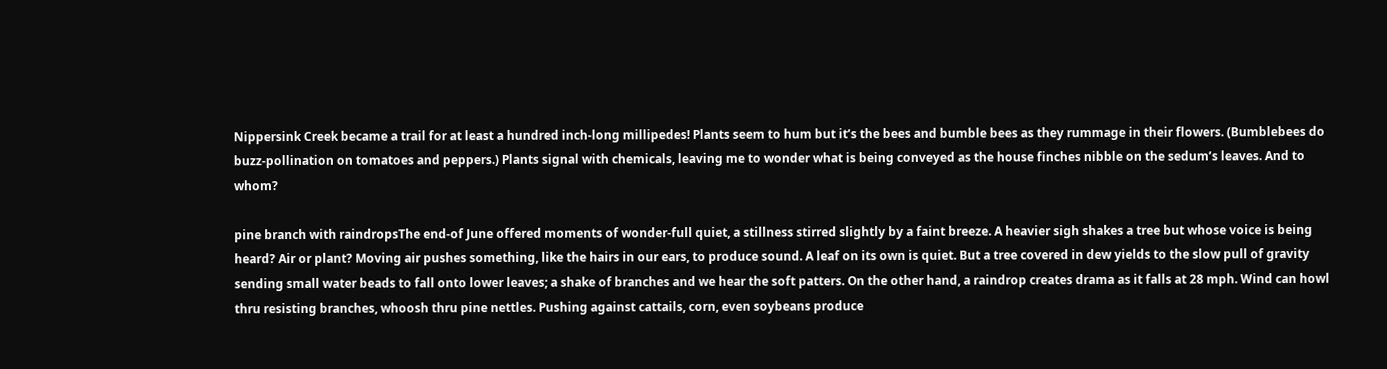Nippersink Creek became a trail for at least a hundred inch-long millipedes! Plants seem to hum but it’s the bees and bumble bees as they rummage in their flowers. (Bumblebees do buzz-pollination on tomatoes and peppers.) Plants signal with chemicals, leaving me to wonder what is being conveyed as the house finches nibble on the sedum’s leaves. And to whom?

pine branch with raindropsThe end-of June offered moments of wonder-full quiet, a stillness stirred slightly by a faint breeze. A heavier sigh shakes a tree but whose voice is being heard? Air or plant? Moving air pushes something, like the hairs in our ears, to produce sound. A leaf on its own is quiet. But a tree covered in dew yields to the slow pull of gravity sending small water beads to fall onto lower leaves; a shake of branches and we hear the soft patters. On the other hand, a raindrop creates drama as it falls at 28 mph. Wind can howl thru resisting branches, whoosh thru pine nettles. Pushing against cattails, corn, even soybeans produce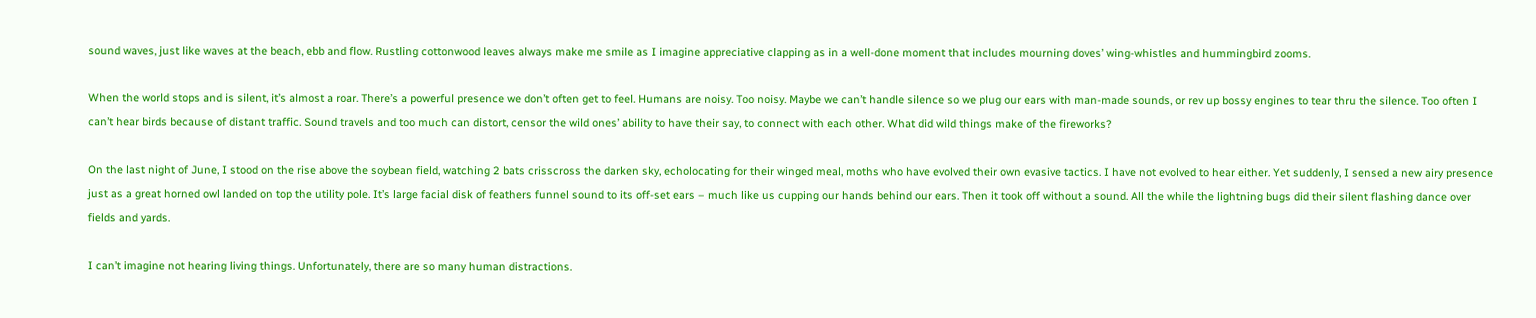sound waves, just like waves at the beach, ebb and flow. Rustling cottonwood leaves always make me smile as I imagine appreciative clapping as in a well-done moment that includes mourning doves’ wing-whistles and hummingbird zooms.

When the world stops and is silent, it’s almost a roar. There’s a powerful presence we don’t often get to feel. Humans are noisy. Too noisy. Maybe we can’t handle silence so we plug our ears with man-made sounds, or rev up bossy engines to tear thru the silence. Too often I can’t hear birds because of distant traffic. Sound travels and too much can distort, censor the wild ones’ ability to have their say, to connect with each other. What did wild things make of the fireworks?

On the last night of June, I stood on the rise above the soybean field, watching 2 bats crisscross the darken sky, echolocating for their winged meal, moths who have evolved their own evasive tactics. I have not evolved to hear either. Yet suddenly, I sensed a new airy presence just as a great horned owl landed on top the utility pole. It’s large facial disk of feathers funnel sound to its off-set ears – much like us cupping our hands behind our ears. Then it took off without a sound. All the while the lightning bugs did their silent flashing dance over fields and yards.

I can’t imagine not hearing living things. Unfortunately, there are so many human distractions.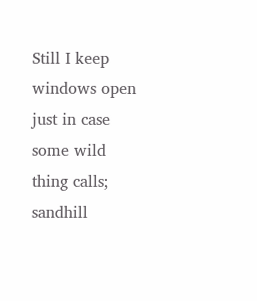Still I keep windows open just in case some wild thing calls; sandhill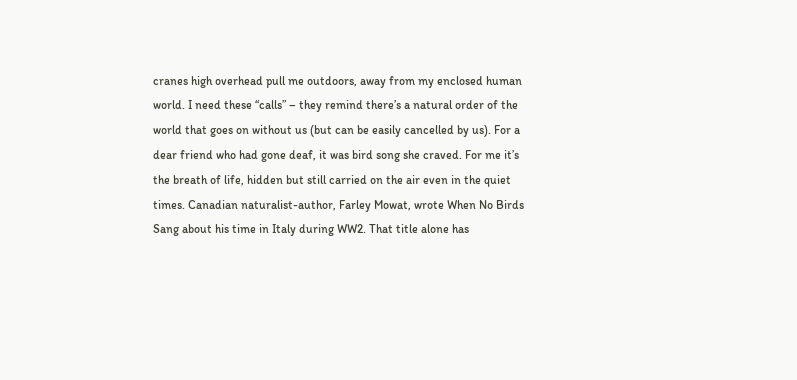cranes high overhead pull me outdoors, away from my enclosed human world. I need these “calls” – they remind there’s a natural order of the world that goes on without us (but can be easily cancelled by us). For a dear friend who had gone deaf, it was bird song she craved. For me it’s the breath of life, hidden but still carried on the air even in the quiet times. Canadian naturalist-author, Farley Mowat, wrote When No Birds Sang about his time in Italy during WW2. That title alone has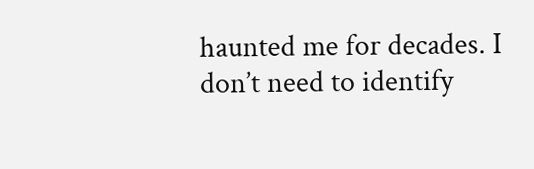haunted me for decades. I don’t need to identify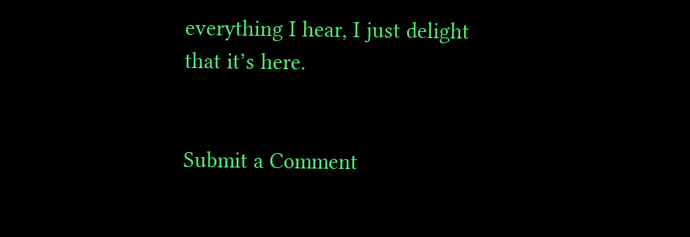everything I hear, I just delight that it’s here.


Submit a Comment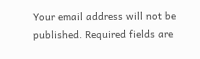Your email address will not be published. Required fields are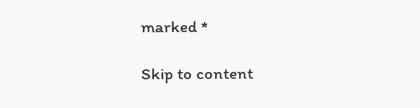marked *

Skip to content